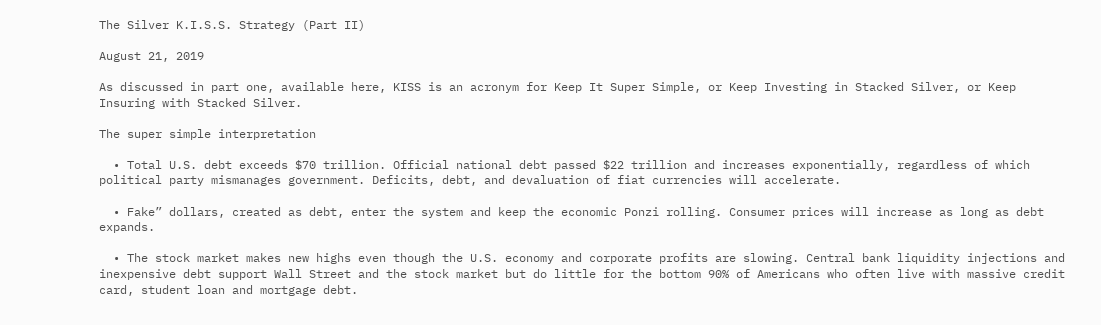The Silver K.I.S.S. Strategy (Part II)

August 21, 2019

As discussed in part one, available here, KISS is an acronym for Keep It Super Simple, or Keep Investing in Stacked Silver, or Keep Insuring with Stacked Silver.

The super simple interpretation

  • Total U.S. debt exceeds $70 trillion. Official national debt passed $22 trillion and increases exponentially, regardless of which political party mismanages government. Deficits, debt, and devaluation of fiat currencies will accelerate.

  • Fake” dollars, created as debt, enter the system and keep the economic Ponzi rolling. Consumer prices will increase as long as debt expands.

  • The stock market makes new highs even though the U.S. economy and corporate profits are slowing. Central bank liquidity injections and inexpensive debt support Wall Street and the stock market but do little for the bottom 90% of Americans who often live with massive credit card, student loan and mortgage debt.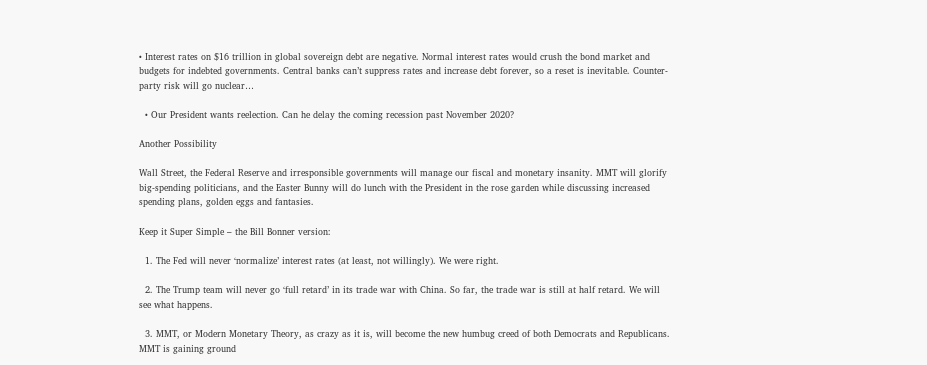• Interest rates on $16 trillion in global sovereign debt are negative. Normal interest rates would crush the bond market and budgets for indebted governments. Central banks can’t suppress rates and increase debt forever, so a reset is inevitable. Counter-party risk will go nuclear…

  • Our President wants reelection. Can he delay the coming recession past November 2020?

Another Possibility

Wall Street, the Federal Reserve and irresponsible governments will manage our fiscal and monetary insanity. MMT will glorify big-spending politicians, and the Easter Bunny will do lunch with the President in the rose garden while discussing increased spending plans, golden eggs and fantasies.

Keep it Super Simple – the Bill Bonner version:

  1. The Fed will never ‘normalize’ interest rates (at least, not willingly). We were right.

  2. The Trump team will never go ‘full retard’ in its trade war with China. So far, the trade war is still at half retard. We will see what happens.

  3. MMT, or Modern Monetary Theory, as crazy as it is, will become the new humbug creed of both Democrats and Republicans. MMT is gaining ground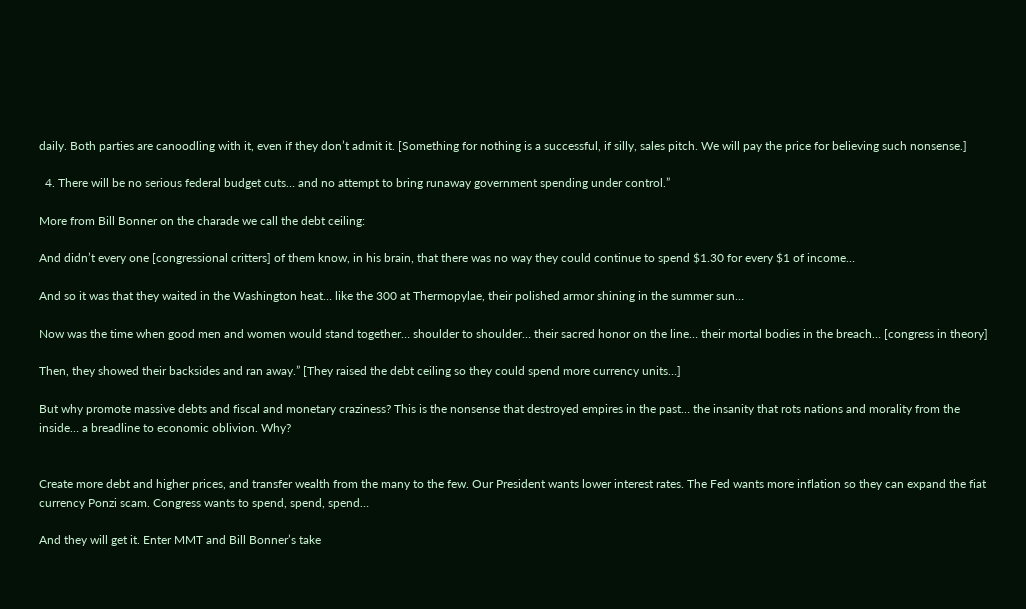daily. Both parties are canoodling with it, even if they don’t admit it. [Something for nothing is a successful, if silly, sales pitch. We will pay the price for believing such nonsense.]

  4. There will be no serious federal budget cuts… and no attempt to bring runaway government spending under control.”

More from Bill Bonner on the charade we call the debt ceiling:

And didn’t every one [congressional critters] of them know, in his brain, that there was no way they could continue to spend $1.30 for every $1 of income…

And so it was that they waited in the Washington heat… like the 300 at Thermopylae, their polished armor shining in the summer sun…

Now was the time when good men and women would stand together… shoulder to shoulder… their sacred honor on the line… their mortal bodies in the breach… [congress in theory]

Then, they showed their backsides and ran away.” [They raised the debt ceiling so they could spend more currency units…]

But why promote massive debts and fiscal and monetary craziness? This is the nonsense that destroyed empires in the past… the insanity that rots nations and morality from the inside… a breadline to economic oblivion. Why?


Create more debt and higher prices, and transfer wealth from the many to the few. Our President wants lower interest rates. The Fed wants more inflation so they can expand the fiat currency Ponzi scam. Congress wants to spend, spend, spend…

And they will get it. Enter MMT and Bill Bonner’s take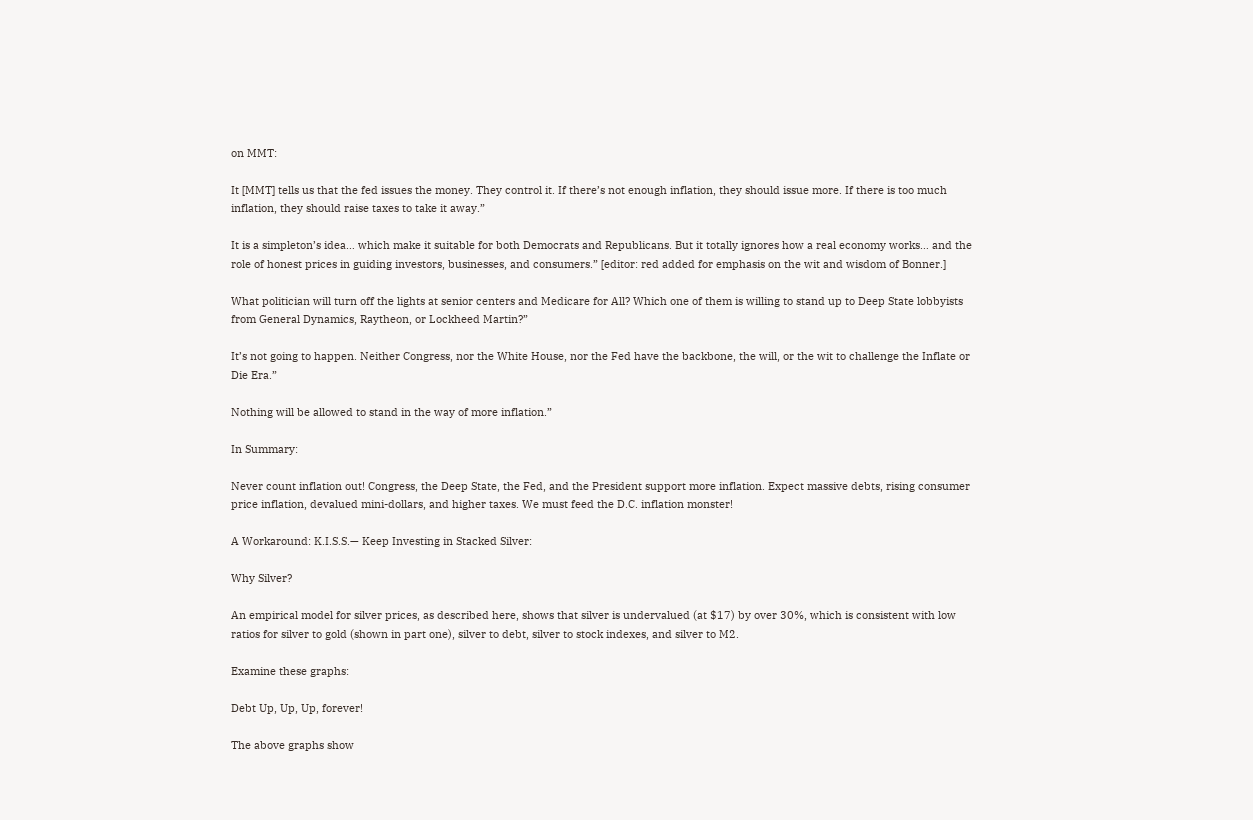on MMT:

It [MMT] tells us that the fed issues the money. They control it. If there’s not enough inflation, they should issue more. If there is too much inflation, they should raise taxes to take it away.”

It is a simpleton’s idea… which make it suitable for both Democrats and Republicans. But it totally ignores how a real economy works… and the role of honest prices in guiding investors, businesses, and consumers.” [editor: red added for emphasis on the wit and wisdom of Bonner.]

What politician will turn off the lights at senior centers and Medicare for All? Which one of them is willing to stand up to Deep State lobbyists from General Dynamics, Raytheon, or Lockheed Martin?”

It’s not going to happen. Neither Congress, nor the White House, nor the Fed have the backbone, the will, or the wit to challenge the Inflate or Die Era.”

Nothing will be allowed to stand in the way of more inflation.”

In Summary:

Never count inflation out! Congress, the Deep State, the Fed, and the President support more inflation. Expect massive debts, rising consumer price inflation, devalued mini-dollars, and higher taxes. We must feed the D.C. inflation monster!

A Workaround: K.I.S.S.— Keep Investing in Stacked Silver:

Why Silver?

An empirical model for silver prices, as described here, shows that silver is undervalued (at $17) by over 30%, which is consistent with low ratios for silver to gold (shown in part one), silver to debt, silver to stock indexes, and silver to M2.

Examine these graphs:

Debt Up, Up, Up, forever!

The above graphs show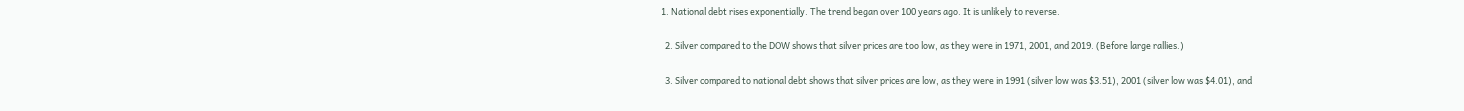1. National debt rises exponentially. The trend began over 100 years ago. It is unlikely to reverse.

  2. Silver compared to the DOW shows that silver prices are too low, as they were in 1971, 2001, and 2019. (Before large rallies.)

  3. Silver compared to national debt shows that silver prices are low, as they were in 1991 (silver low was $3.51), 2001 (silver low was $4.01), and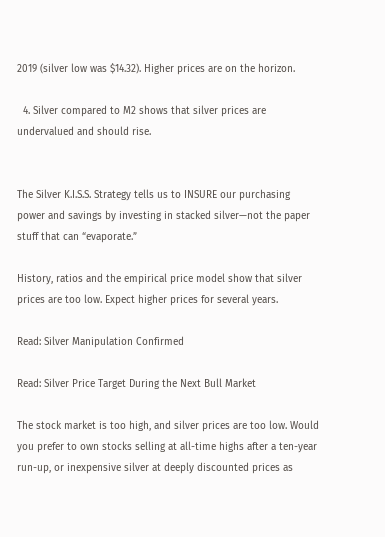2019 (silver low was $14.32). Higher prices are on the horizon.

  4. Silver compared to M2 shows that silver prices are undervalued and should rise.


The Silver K.I.S.S. Strategy tells us to INSURE our purchasing power and savings by investing in stacked silver—not the paper stuff that can “evaporate.”

History, ratios and the empirical price model show that silver prices are too low. Expect higher prices for several years.

Read: Silver Manipulation Confirmed

Read: Silver Price Target During the Next Bull Market

The stock market is too high, and silver prices are too low. Would you prefer to own stocks selling at all-time highs after a ten-year run-up, or inexpensive silver at deeply discounted prices as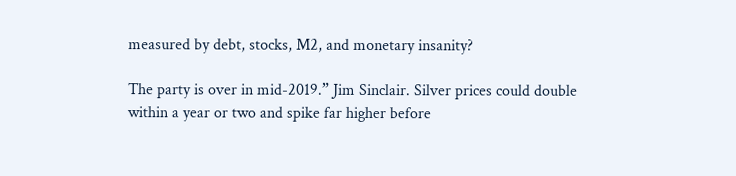measured by debt, stocks, M2, and monetary insanity?

The party is over in mid-2019.” Jim Sinclair. Silver prices could double within a year or two and spike far higher before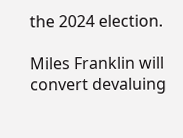the 2024 election.

Miles Franklin will convert devaluing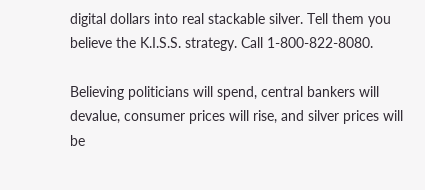digital dollars into real stackable silver. Tell them you believe the K.I.S.S. strategy. Call 1-800-822-8080.

Believing politicians will spend, central bankers will devalue, consumer prices will rise, and silver prices will be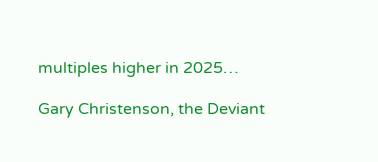multiples higher in 2025…

Gary Christenson, the Deviant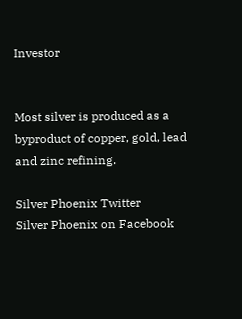Investor


Most silver is produced as a byproduct of copper, gold, lead and zinc refining.

Silver Phoenix Twitter                 Silver Phoenix on Facebook